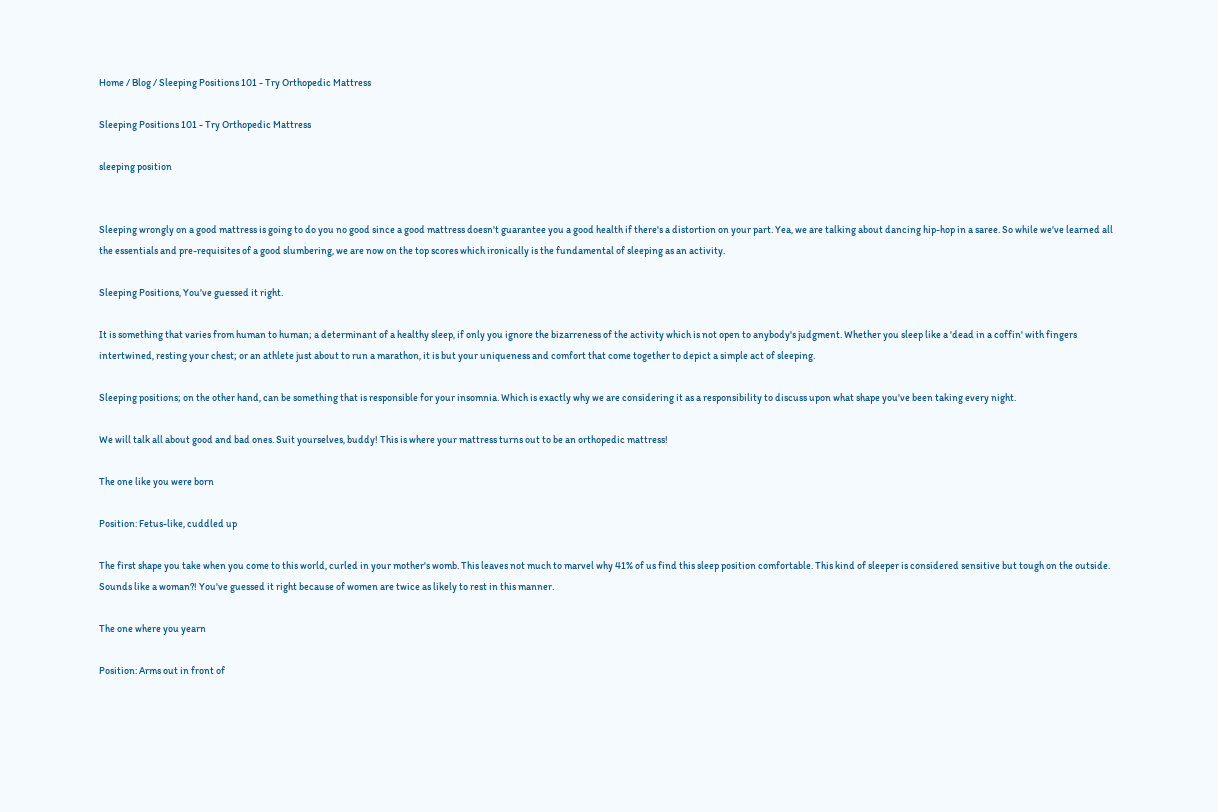Home / Blog / Sleeping Positions 101 - Try Orthopedic Mattress

Sleeping Positions 101 - Try Orthopedic Mattress

sleeping position


Sleeping wrongly on a good mattress is going to do you no good since a good mattress doesn't guarantee you a good health if there's a distortion on your part. Yea, we are talking about dancing hip-hop in a saree. So while we've learned all the essentials and pre-requisites of a good slumbering, we are now on the top scores which ironically is the fundamental of sleeping as an activity.

Sleeping Positions, You've guessed it right.

It is something that varies from human to human; a determinant of a healthy sleep, if only you ignore the bizarreness of the activity which is not open to anybody's judgment. Whether you sleep like a 'dead in a coffin' with fingers intertwined, resting your chest; or an athlete just about to run a marathon, it is but your uniqueness and comfort that come together to depict a simple act of sleeping.

Sleeping positions; on the other hand, can be something that is responsible for your insomnia. Which is exactly why we are considering it as a responsibility to discuss upon what shape you've been taking every night.

We will talk all about good and bad ones. Suit yourselves, buddy! This is where your mattress turns out to be an orthopedic mattress!

The one like you were born

Position: Fetus-like, cuddled up

The first shape you take when you come to this world, curled in your mother's womb. This leaves not much to marvel why 41% of us find this sleep position comfortable. This kind of sleeper is considered sensitive but tough on the outside. Sounds like a woman?! You've guessed it right because of women are twice as likely to rest in this manner.

The one where you yearn

Position: Arms out in front of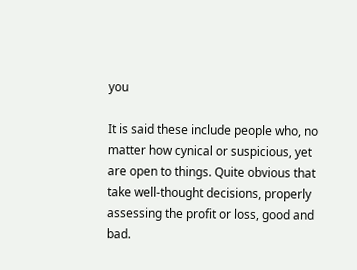you

It is said these include people who, no matter how cynical or suspicious, yet are open to things. Quite obvious that take well-thought decisions, properly assessing the profit or loss, good and bad.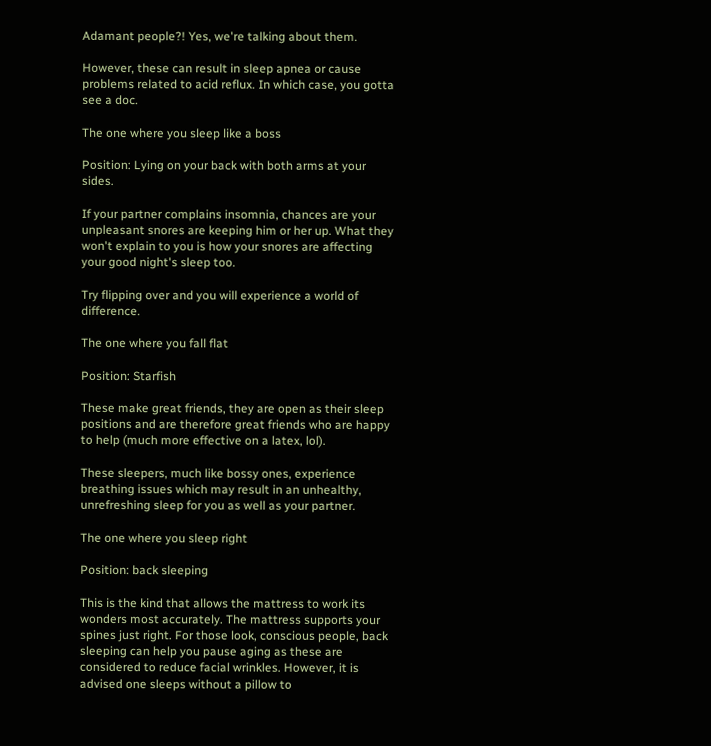Adamant people?! Yes, we're talking about them.

However, these can result in sleep apnea or cause problems related to acid reflux. In which case, you gotta see a doc.

The one where you sleep like a boss

Position: Lying on your back with both arms at your sides.

If your partner complains insomnia, chances are your unpleasant snores are keeping him or her up. What they won't explain to you is how your snores are affecting your good night's sleep too.

Try flipping over and you will experience a world of difference.

The one where you fall flat

Position: Starfish

These make great friends, they are open as their sleep positions and are therefore great friends who are happy to help (much more effective on a latex, lol).

These sleepers, much like bossy ones, experience breathing issues which may result in an unhealthy, unrefreshing sleep for you as well as your partner.

The one where you sleep right

Position: back sleeping

This is the kind that allows the mattress to work its wonders most accurately. The mattress supports your spines just right. For those look, conscious people, back sleeping can help you pause aging as these are considered to reduce facial wrinkles. However, it is advised one sleeps without a pillow to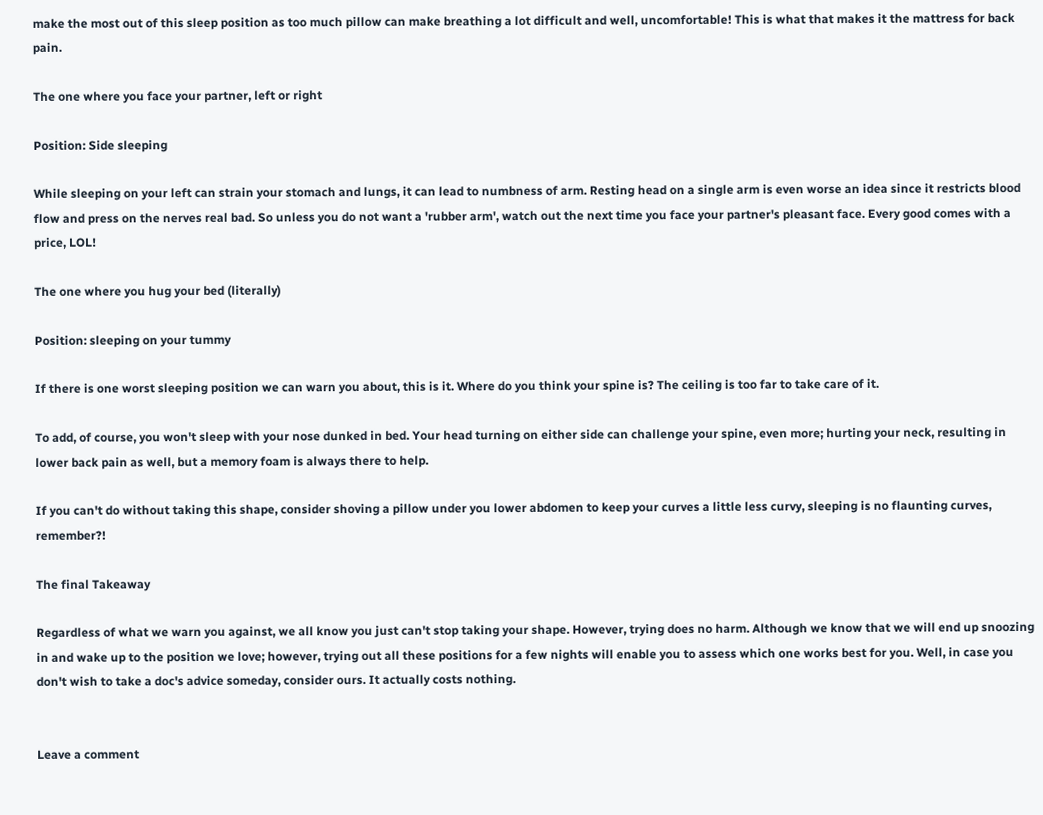make the most out of this sleep position as too much pillow can make breathing a lot difficult and well, uncomfortable! This is what that makes it the mattress for back pain.

The one where you face your partner, left or right

Position: Side sleeping

While sleeping on your left can strain your stomach and lungs, it can lead to numbness of arm. Resting head on a single arm is even worse an idea since it restricts blood flow and press on the nerves real bad. So unless you do not want a 'rubber arm', watch out the next time you face your partner's pleasant face. Every good comes with a price, LOL!

The one where you hug your bed (literally)

Position: sleeping on your tummy

If there is one worst sleeping position we can warn you about, this is it. Where do you think your spine is? The ceiling is too far to take care of it.

To add, of course, you won't sleep with your nose dunked in bed. Your head turning on either side can challenge your spine, even more; hurting your neck, resulting in lower back pain as well, but a memory foam is always there to help.

If you can't do without taking this shape, consider shoving a pillow under you lower abdomen to keep your curves a little less curvy, sleeping is no flaunting curves, remember?!

The final Takeaway

Regardless of what we warn you against, we all know you just can't stop taking your shape. However, trying does no harm. Although we know that we will end up snoozing in and wake up to the position we love; however, trying out all these positions for a few nights will enable you to assess which one works best for you. Well, in case you don't wish to take a doc's advice someday, consider ours. It actually costs nothing.


Leave a comment